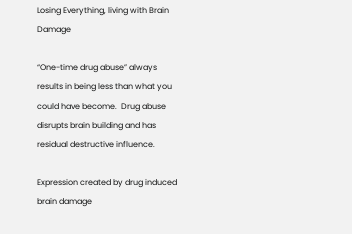Losing Everything, living with Brain Damage

“One-time drug abuse” always results in being less than what you could have become.  Drug abuse disrupts brain building and has residual destructive influence.

Expression created by drug induced brain damage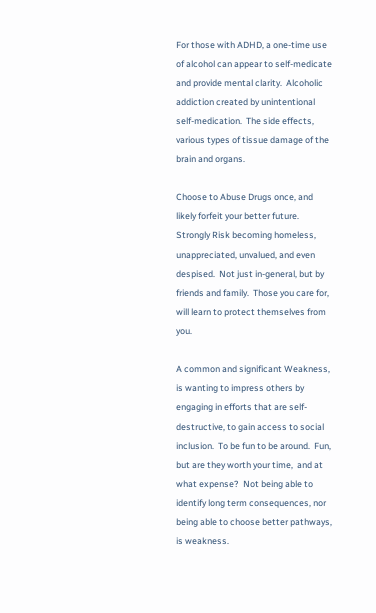For those with ADHD, a one-time use of alcohol can appear to self-medicate and provide mental clarity.  Alcoholic addiction created by unintentional self-medication.  The side effects, various types of tissue damage of the brain and organs.

Choose to Abuse Drugs once, and likely forfeit your better future.  Strongly Risk becoming homeless, unappreciated, unvalued, and even despised.  Not just in-general, but by friends and family.  Those you care for, will learn to protect themselves from you.

A common and significant Weakness, is wanting to impress others by engaging in efforts that are self-destructive, to gain access to social inclusion.  To be fun to be around.  Fun, but are they worth your time,  and at what expense?  Not being able to identify long term consequences, nor being able to choose better pathways, is weakness.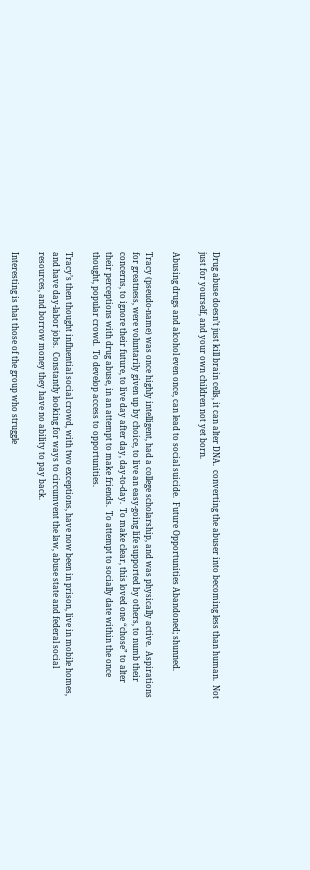Drug abuse doesn’t just kill brain cells, it can alter DNA.  converting the abuser into becoming less than human.  Not just for yourself, and your own children not yet born.

Abusing drugs and alcohol even once, can lead to social suicide.  Future Opportunities Abandoned; shunned.

Tracy (pseudo-name) was once highly intelligent, had a college scholarship, and was physically active.  Aspirations for greatness, were voluntarily given up by choice, to live an easy-going life supported by others, to numb their concerns, to ignore their future, to live day after day, day-to-day.  To make clear, this loved one “chose” to alter their perceptions with drug abuse, in an attempt to make friends.  To attempt to socially date within the once thought, popular crowd.  To develop access to opportunities.

Tracy’s then thought influential social crowd, with two exceptions, have now been in prison, live in mobile homes, and have day-labor jobs.  Constantly looking for ways to circumvent the law, abuse state and federal social resources, and borrow money they have no ability to pay back.

Interesting is that those of the group who struggle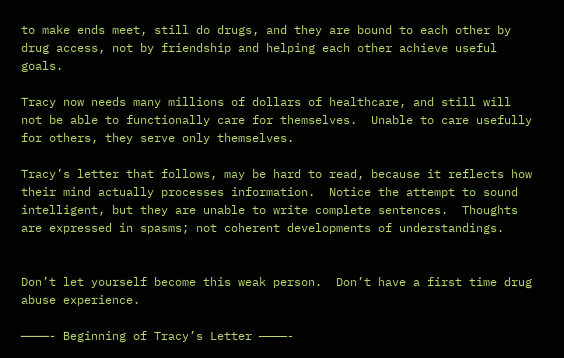to make ends meet, still do drugs, and they are bound to each other by drug access, not by friendship and helping each other achieve useful goals.

Tracy now needs many millions of dollars of healthcare, and still will not be able to functionally care for themselves.  Unable to care usefully for others, they serve only themselves.

Tracy’s letter that follows, may be hard to read, because it reflects how their mind actually processes information.  Notice the attempt to sound intelligent, but they are unable to write complete sentences.  Thoughts are expressed in spasms; not coherent developments of understandings.


Don’t let yourself become this weak person.  Don’t have a first time drug abuse experience.

————- Beginning of Tracy’s Letter ————-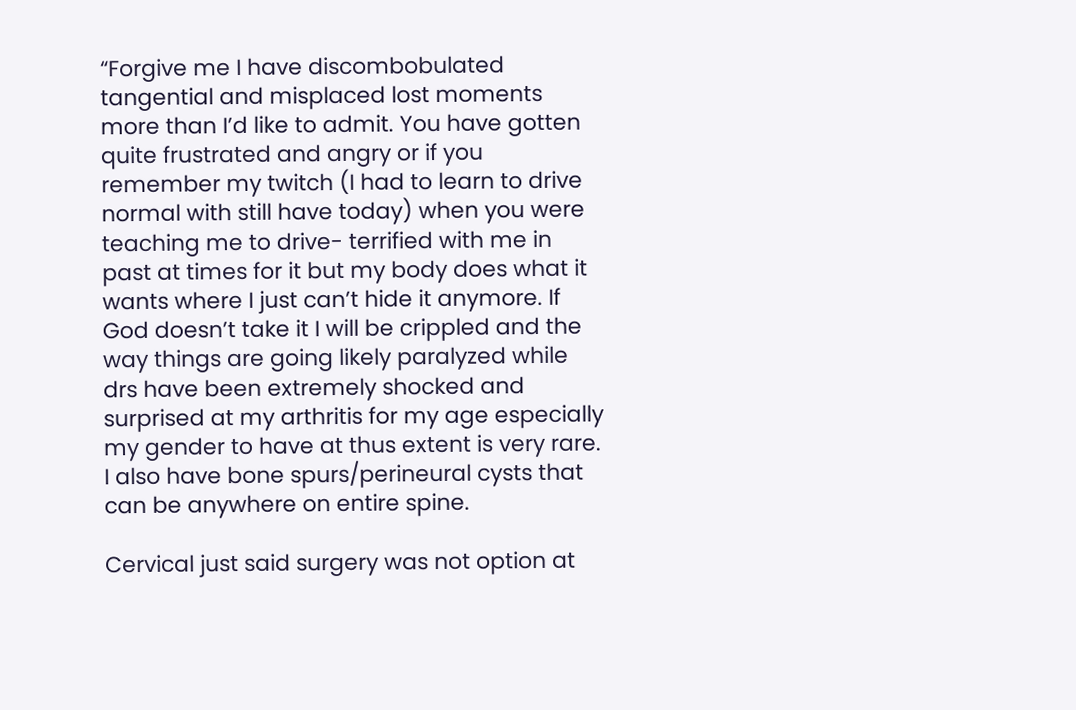“Forgive me I have discombobulated tangential and misplaced lost moments more than I’d like to admit. You have gotten quite frustrated and angry or if you remember my twitch (I had to learn to drive normal with still have today) when you were teaching me to drive- terrified with me in past at times for it but my body does what it wants where I just can’t hide it anymore. If God doesn’t take it I will be crippled and the way things are going likely paralyzed while drs have been extremely shocked and surprised at my arthritis for my age especially my gender to have at thus extent is very rare. I also have bone spurs/perineural cysts that can be anywhere on entire spine.

Cervical just said surgery was not option at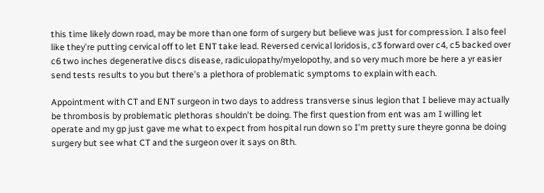this time likely down road, may be more than one form of surgery but believe was just for compression. I also feel like they’re putting cervical off to let ENT take lead. Reversed cervical loridosis, c3 forward over c4, c5 backed over c6 two inches degenerative discs disease, radiculopathy/myelopothy, and so very much more be here a yr easier send tests results to you but there’s a plethora of problematic symptoms to explain with each.

Appointment with CT and ENT surgeon in two days to address transverse sinus legion that I believe may actually be thrombosis by problematic plethoras shouldn’t be doing. The first question from ent was am I willing let operate and my gp just gave me what to expect from hospital run down so I’m pretty sure theyre gonna be doing surgery but see what CT and the surgeon over it says on 8th.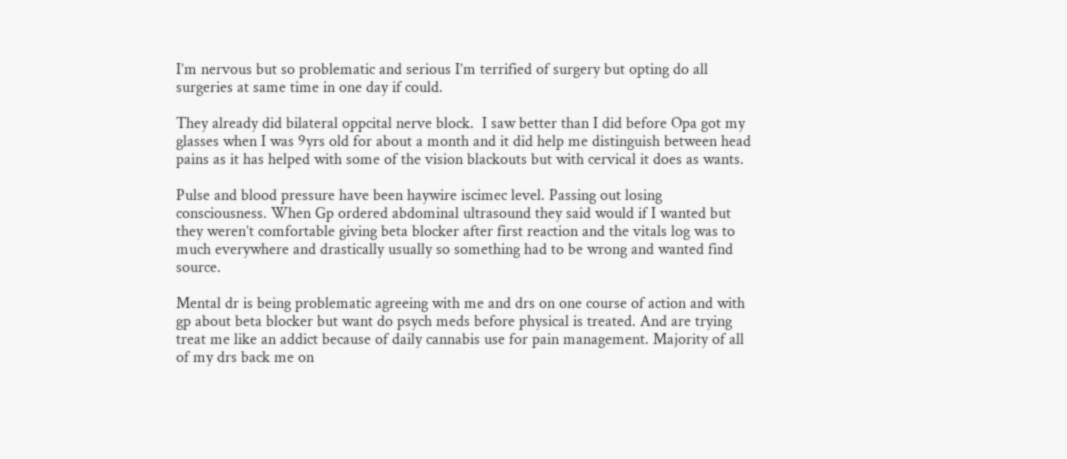I’m nervous but so problematic and serious I’m terrified of surgery but opting do all surgeries at same time in one day if could.

They already did bilateral oppcital nerve block.  I saw better than I did before Opa got my glasses when I was 9yrs old for about a month and it did help me distinguish between head pains as it has helped with some of the vision blackouts but with cervical it does as wants.

Pulse and blood pressure have been haywire iscimec level. Passing out losing consciousness. When Gp ordered abdominal ultrasound they said would if I wanted but they weren’t comfortable giving beta blocker after first reaction and the vitals log was to much everywhere and drastically usually so something had to be wrong and wanted find source.

Mental dr is being problematic agreeing with me and drs on one course of action and with gp about beta blocker but want do psych meds before physical is treated. And are trying treat me like an addict because of daily cannabis use for pain management. Majority of all of my drs back me on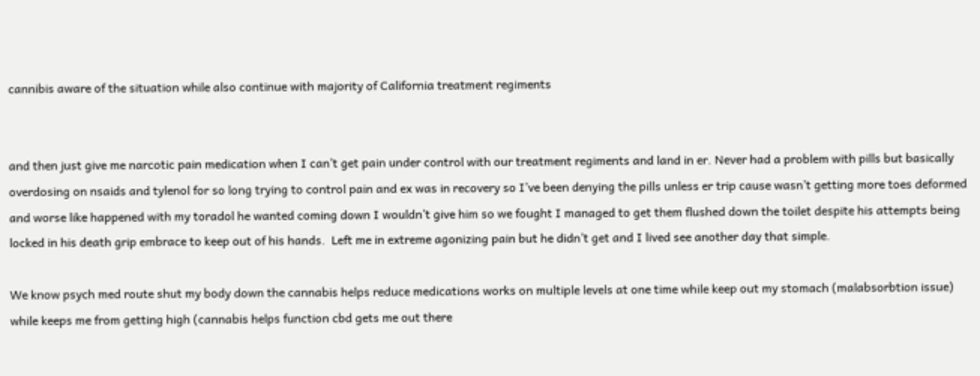cannibis aware of the situation while also continue with majority of California treatment regiments


and then just give me narcotic pain medication when I can’t get pain under control with our treatment regiments and land in er. Never had a problem with pills but basically overdosing on nsaids and tylenol for so long trying to control pain and ex was in recovery so I’ve been denying the pills unless er trip cause wasn’t getting more toes deformed and worse like happened with my toradol he wanted coming down I wouldn’t give him so we fought I managed to get them flushed down the toilet despite his attempts being locked in his death grip embrace to keep out of his hands.  Left me in extreme agonizing pain but he didn’t get and I lived see another day that simple.

We know psych med route shut my body down the cannabis helps reduce medications works on multiple levels at one time while keep out my stomach (malabsorbtion issue) while keeps me from getting high (cannabis helps function cbd gets me out there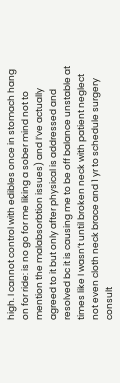high. I cannot control with edibles once in stomach hang on for ride: is no go for me liking a sober mind not to mention the malabsorbtion issues) and I’ve actually agreed to it but only after physical is addressed and resolved bc it is causing me to be off balance unstable at times like I wasn’t until broken neck with patient neglect not even cloth neck brace and 1 yr to schedule surgery consult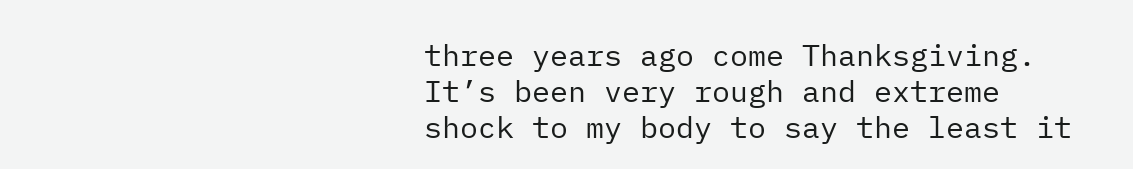three years ago come Thanksgiving. It’s been very rough and extreme shock to my body to say the least it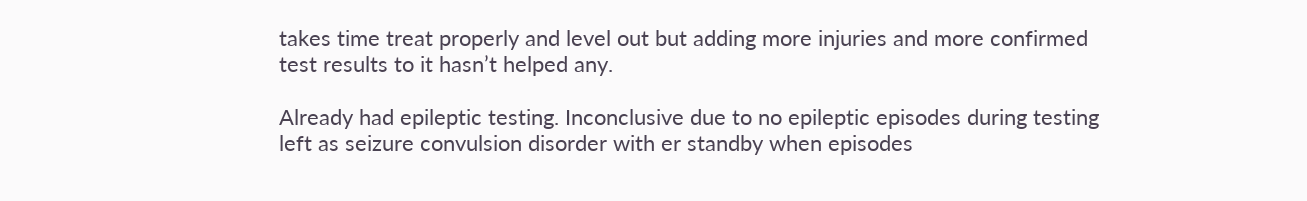takes time treat properly and level out but adding more injuries and more confirmed test results to it hasn’t helped any.

Already had epileptic testing. Inconclusive due to no epileptic episodes during testing left as seizure convulsion disorder with er standby when episodes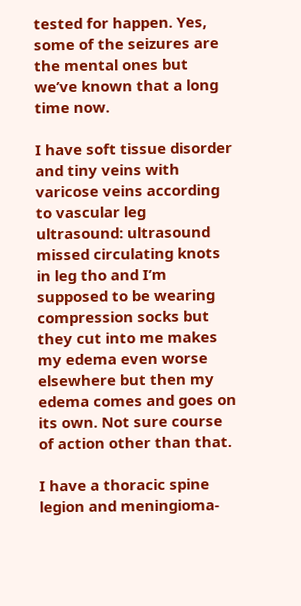tested for happen. Yes, some of the seizures are the mental ones but we’ve known that a long time now.

I have soft tissue disorder and tiny veins with varicose veins according to vascular leg ultrasound: ultrasound missed circulating knots in leg tho and I’m supposed to be wearing compression socks but they cut into me makes my edema even worse elsewhere but then my edema comes and goes on its own. Not sure course of action other than that.

I have a thoracic spine legion and meningioma-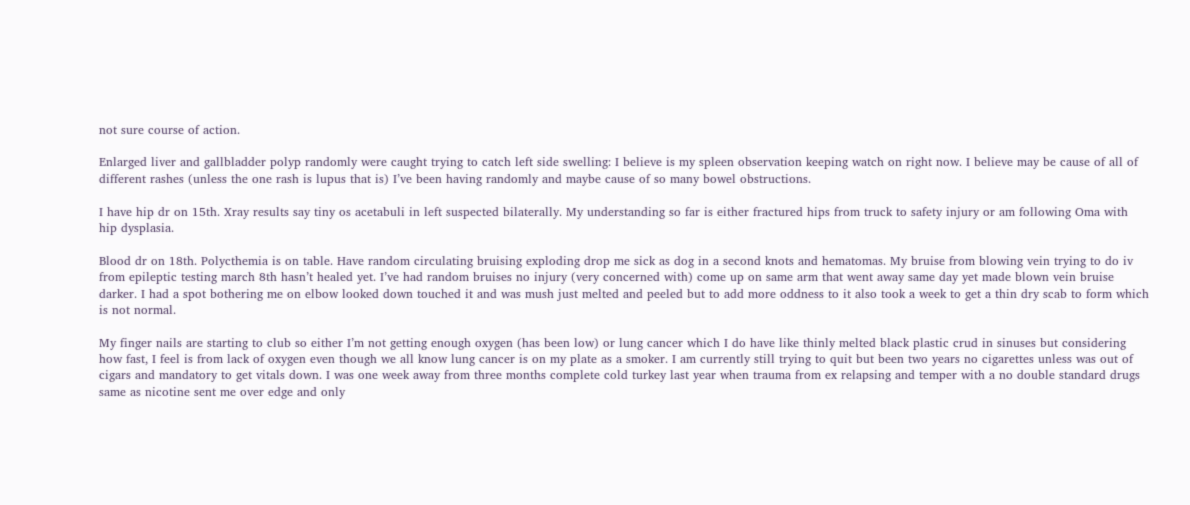not sure course of action.

Enlarged liver and gallbladder polyp randomly were caught trying to catch left side swelling: I believe is my spleen observation keeping watch on right now. I believe may be cause of all of different rashes (unless the one rash is lupus that is) I’ve been having randomly and maybe cause of so many bowel obstructions.

I have hip dr on 15th. Xray results say tiny os acetabuli in left suspected bilaterally. My understanding so far is either fractured hips from truck to safety injury or am following Oma with hip dysplasia.

Blood dr on 18th. Polycthemia is on table. Have random circulating bruising exploding drop me sick as dog in a second knots and hematomas. My bruise from blowing vein trying to do iv from epileptic testing march 8th hasn’t healed yet. I’ve had random bruises no injury (very concerned with) come up on same arm that went away same day yet made blown vein bruise darker. I had a spot bothering me on elbow looked down touched it and was mush just melted and peeled but to add more oddness to it also took a week to get a thin dry scab to form which is not normal.

My finger nails are starting to club so either I’m not getting enough oxygen (has been low) or lung cancer which I do have like thinly melted black plastic crud in sinuses but considering how fast, I feel is from lack of oxygen even though we all know lung cancer is on my plate as a smoker. I am currently still trying to quit but been two years no cigarettes unless was out of cigars and mandatory to get vitals down. I was one week away from three months complete cold turkey last year when trauma from ex relapsing and temper with a no double standard drugs same as nicotine sent me over edge and only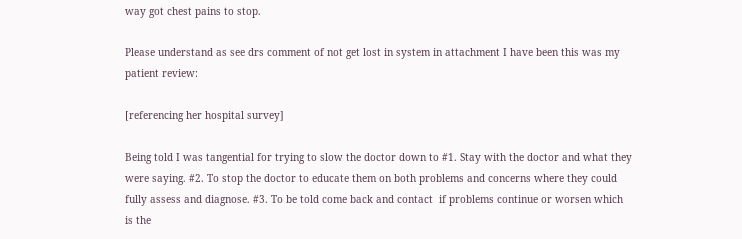way got chest pains to stop.

Please understand as see drs comment of not get lost in system in attachment I have been this was my patient review:

[referencing her hospital survey]

Being told I was tangential for trying to slow the doctor down to #1. Stay with the doctor and what they were saying. #2. To stop the doctor to educate them on both problems and concerns where they could fully assess and diagnose. #3. To be told come back and contact  if problems continue or worsen which is the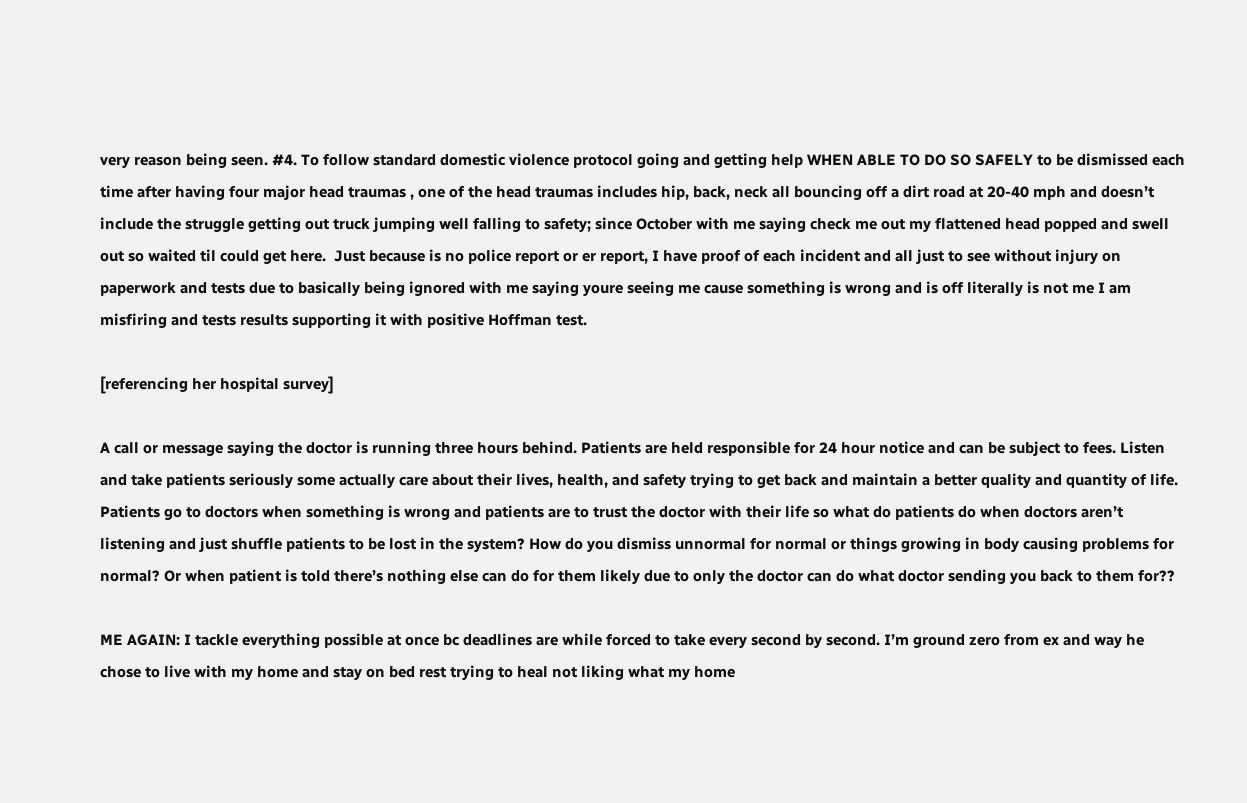very reason being seen. #4. To follow standard domestic violence protocol going and getting help WHEN ABLE TO DO SO SAFELY to be dismissed each time after having four major head traumas , one of the head traumas includes hip, back, neck all bouncing off a dirt road at 20-40 mph and doesn’t include the struggle getting out truck jumping well falling to safety; since October with me saying check me out my flattened head popped and swell out so waited til could get here.  Just because is no police report or er report, I have proof of each incident and all just to see without injury on paperwork and tests due to basically being ignored with me saying youre seeing me cause something is wrong and is off literally is not me I am misfiring and tests results supporting it with positive Hoffman test.

[referencing her hospital survey]

A call or message saying the doctor is running three hours behind. Patients are held responsible for 24 hour notice and can be subject to fees. Listen and take patients seriously some actually care about their lives, health, and safety trying to get back and maintain a better quality and quantity of life. Patients go to doctors when something is wrong and patients are to trust the doctor with their life so what do patients do when doctors aren’t listening and just shuffle patients to be lost in the system? How do you dismiss unnormal for normal or things growing in body causing problems for normal? Or when patient is told there’s nothing else can do for them likely due to only the doctor can do what doctor sending you back to them for??

ME AGAIN: I tackle everything possible at once bc deadlines are while forced to take every second by second. I’m ground zero from ex and way he chose to live with my home and stay on bed rest trying to heal not liking what my home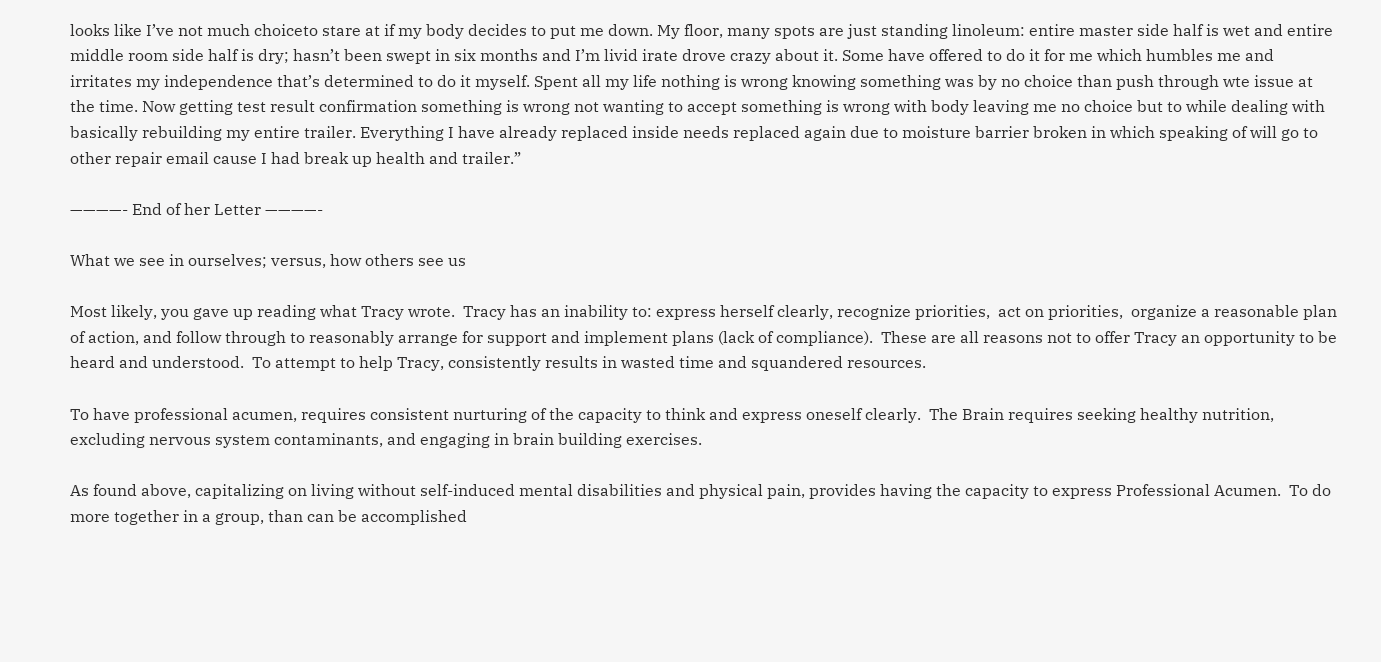looks like I’ve not much choiceto stare at if my body decides to put me down. My floor, many spots are just standing linoleum: entire master side half is wet and entire middle room side half is dry; hasn’t been swept in six months and I’m livid irate drove crazy about it. Some have offered to do it for me which humbles me and irritates my independence that’s determined to do it myself. Spent all my life nothing is wrong knowing something was by no choice than push through wte issue at the time. Now getting test result confirmation something is wrong not wanting to accept something is wrong with body leaving me no choice but to while dealing with basically rebuilding my entire trailer. Everything I have already replaced inside needs replaced again due to moisture barrier broken in which speaking of will go to other repair email cause I had break up health and trailer.”

————- End of her Letter ————-

What we see in ourselves; versus, how others see us

Most likely, you gave up reading what Tracy wrote.  Tracy has an inability to: express herself clearly, recognize priorities,  act on priorities,  organize a reasonable plan of action, and follow through to reasonably arrange for support and implement plans (lack of compliance).  These are all reasons not to offer Tracy an opportunity to be heard and understood.  To attempt to help Tracy, consistently results in wasted time and squandered resources.

To have professional acumen, requires consistent nurturing of the capacity to think and express oneself clearly.  The Brain requires seeking healthy nutrition, excluding nervous system contaminants, and engaging in brain building exercises.

As found above, capitalizing on living without self-induced mental disabilities and physical pain, provides having the capacity to express Professional Acumen.  To do more together in a group, than can be accomplished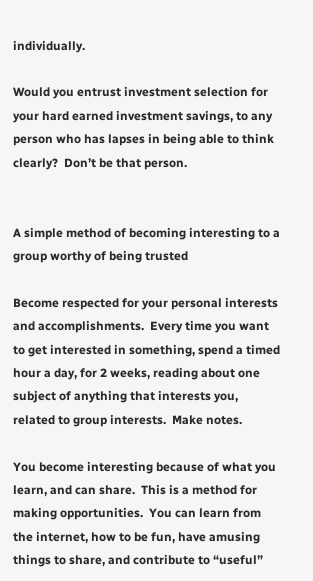individually.

Would you entrust investment selection for your hard earned investment savings, to any person who has lapses in being able to think clearly?  Don’t be that person.


A simple method of becoming interesting to a group worthy of being trusted

Become respected for your personal interests and accomplishments.  Every time you want to get interested in something, spend a timed hour a day, for 2 weeks, reading about one subject of anything that interests you, related to group interests.  Make notes.

You become interesting because of what you learn, and can share.  This is a method for making opportunities.  You can learn from the internet, how to be fun, have amusing things to share, and contribute to “useful”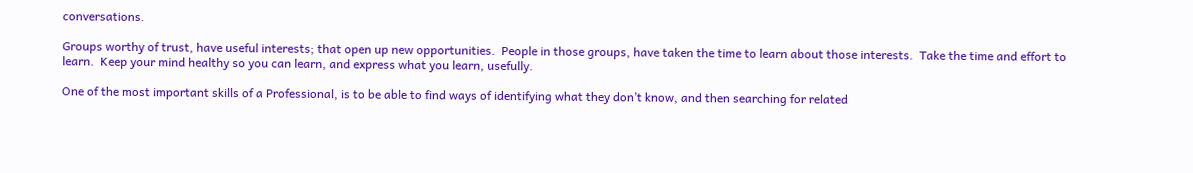conversations.

Groups worthy of trust, have useful interests; that open up new opportunities.  People in those groups, have taken the time to learn about those interests.  Take the time and effort to learn.  Keep your mind healthy so you can learn, and express what you learn, usefully.

One of the most important skills of a Professional, is to be able to find ways of identifying what they don’t know, and then searching for related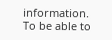information.  To be able to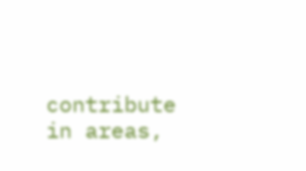contribute in areas,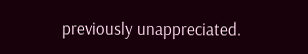previously unappreciated.